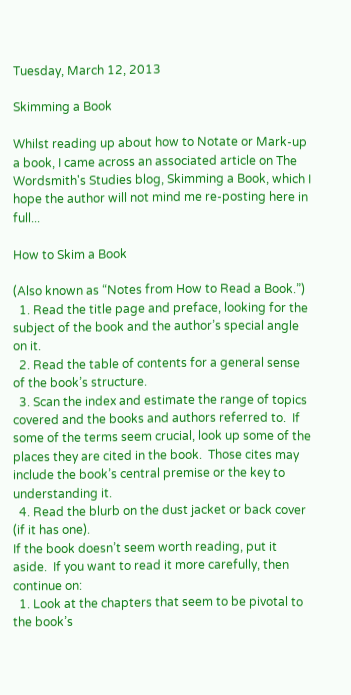Tuesday, March 12, 2013

Skimming a Book

Whilst reading up about how to Notate or Mark-up a book, I came across an associated article on The Wordsmith's Studies blog, Skimming a Book, which I hope the author will not mind me re-posting here in full...

How to Skim a Book

(Also known as “Notes from How to Read a Book.”)
  1. Read the title page and preface, looking for the subject of the book and the author’s special angle on it.
  2. Read the table of contents for a general sense of the book’s structure.
  3. Scan the index and estimate the range of topics covered and the books and authors referred to.  If some of the terms seem crucial, look up some of the places they are cited in the book.  Those cites may include the book’s central premise or the key to understanding it.
  4. Read the blurb on the dust jacket or back cover (if it has one).
If the book doesn’t seem worth reading, put it aside.  If you want to read it more carefully, then continue on:
  1. Look at the chapters that seem to be pivotal to the book’s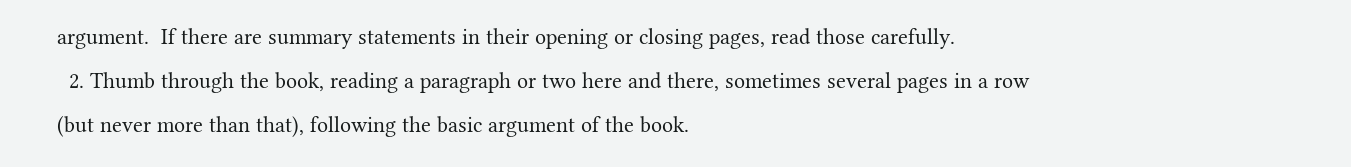argument.  If there are summary statements in their opening or closing pages, read those carefully.
  2. Thumb through the book, reading a paragraph or two here and there, sometimes several pages in a row (but never more than that), following the basic argument of the book.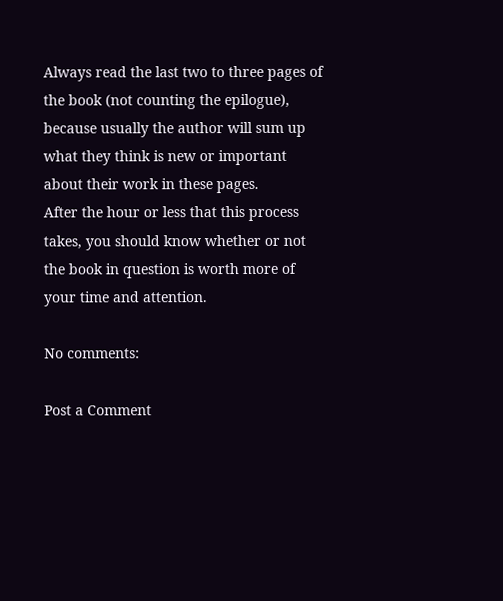Always read the last two to three pages of the book (not counting the epilogue), because usually the author will sum up what they think is new or important about their work in these pages.
After the hour or less that this process takes, you should know whether or not the book in question is worth more of your time and attention.

No comments:

Post a Comment